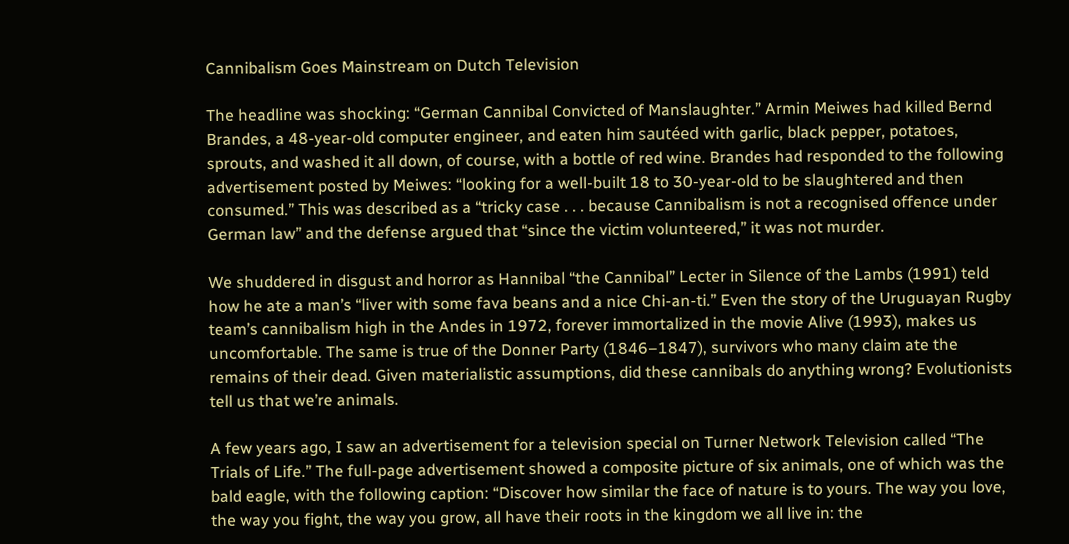Cannibalism Goes Mainstream on Dutch Television

The headline was shocking: “German Cannibal Convicted of Manslaughter.” Armin Meiwes had killed Bernd Brandes, a 48-year-old computer engineer, and eaten him sautéed with garlic, black pepper, potatoes, sprouts, and washed it all down, of course, with a bottle of red wine. Brandes had responded to the following advertisement posted by Meiwes: “looking for a well-built 18 to 30-year-old to be slaughtered and then consumed.” This was described as a “tricky case . . . because Cannibalism is not a recognised offence under German law” and the defense argued that “since the victim volunteered,” it was not murder.

We shuddered in disgust and horror as Hannibal “the Cannibal” Lecter in Silence of the Lambs (1991) teld how he ate a man’s “liver with some fava beans and a nice Chi-an-ti.” Even the story of the Uruguayan Rugby team’s cannibalism high in the Andes in 1972, forever immortalized in the movie Alive (1993), makes us uncomfortable. The same is true of the Donner Party (1846–1847), survivors who many claim ate the remains of their dead. Given materialistic assumptions, did these cannibals do anything wrong? Evolutionists tell us that we’re animals.

A few years ago, I saw an advertisement for a television special on Turner Network Television called “The Trials of Life.” The full-page advertisement showed a composite picture of six animals, one of which was the bald eagle, with the following caption: “Discover how similar the face of nature is to yours. The way you love, the way you fight, the way you grow, all have their roots in the kingdom we all live in: the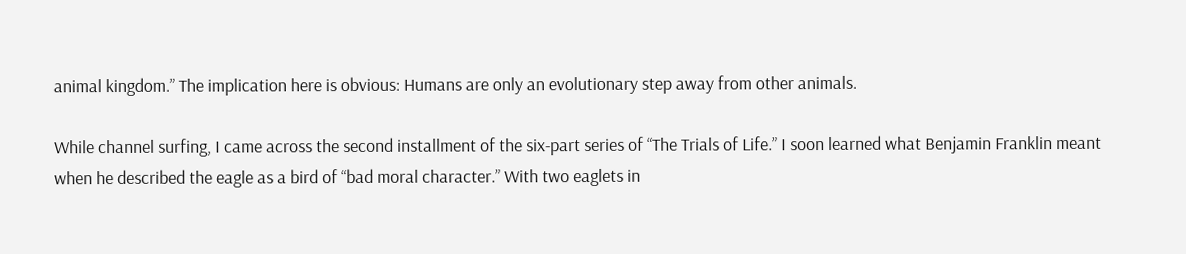animal kingdom.” The implication here is obvious: Humans are only an evolutionary step away from other animals.

While channel surfing, I came across the second installment of the six-part series of “The Trials of Life.” I soon learned what Benjamin Franklin meant when he described the eagle as a bird of “bad moral character.” With two eaglets in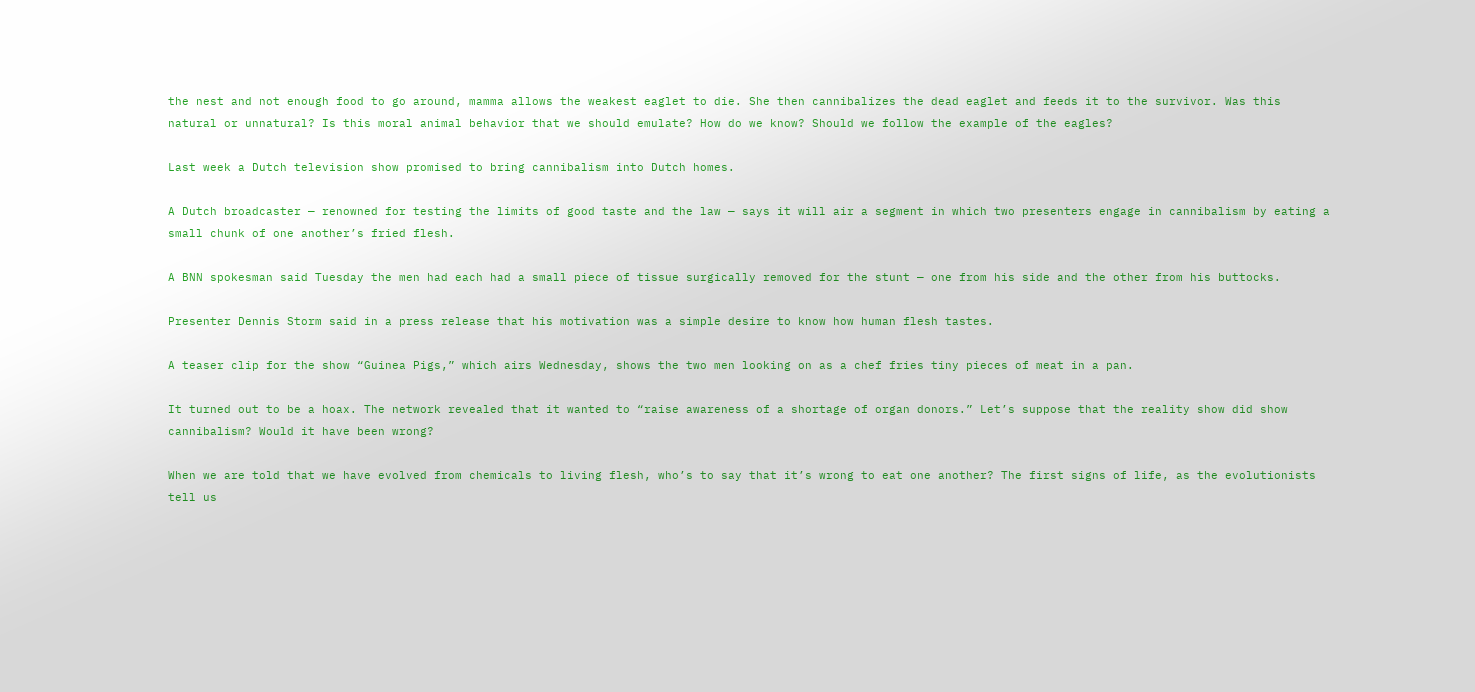the nest and not enough food to go around, mamma allows the weakest eaglet to die. She then cannibalizes the dead eaglet and feeds it to the survivor. Was this natural or unnatural? Is this moral animal behavior that we should emulate? How do we know? Should we follow the example of the eagles?

Last week a Dutch television show promised to bring cannibalism into Dutch homes.

A Dutch broadcaster — renowned for testing the limits of good taste and the law — says it will air a segment in which two presenters engage in cannibalism by eating a small chunk of one another’s fried flesh.

A BNN spokesman said Tuesday the men had each had a small piece of tissue surgically removed for the stunt — one from his side and the other from his buttocks.

Presenter Dennis Storm said in a press release that his motivation was a simple desire to know how human flesh tastes.

A teaser clip for the show “Guinea Pigs,” which airs Wednesday, shows the two men looking on as a chef fries tiny pieces of meat in a pan.

It turned out to be a hoax. The network revealed that it wanted to “raise awareness of a shortage of organ donors.” Let’s suppose that the reality show did show cannibalism? Would it have been wrong?

When we are told that we have evolved from chemicals to living flesh, who’s to say that it’s wrong to eat one another? The first signs of life, as the evolutionists tell us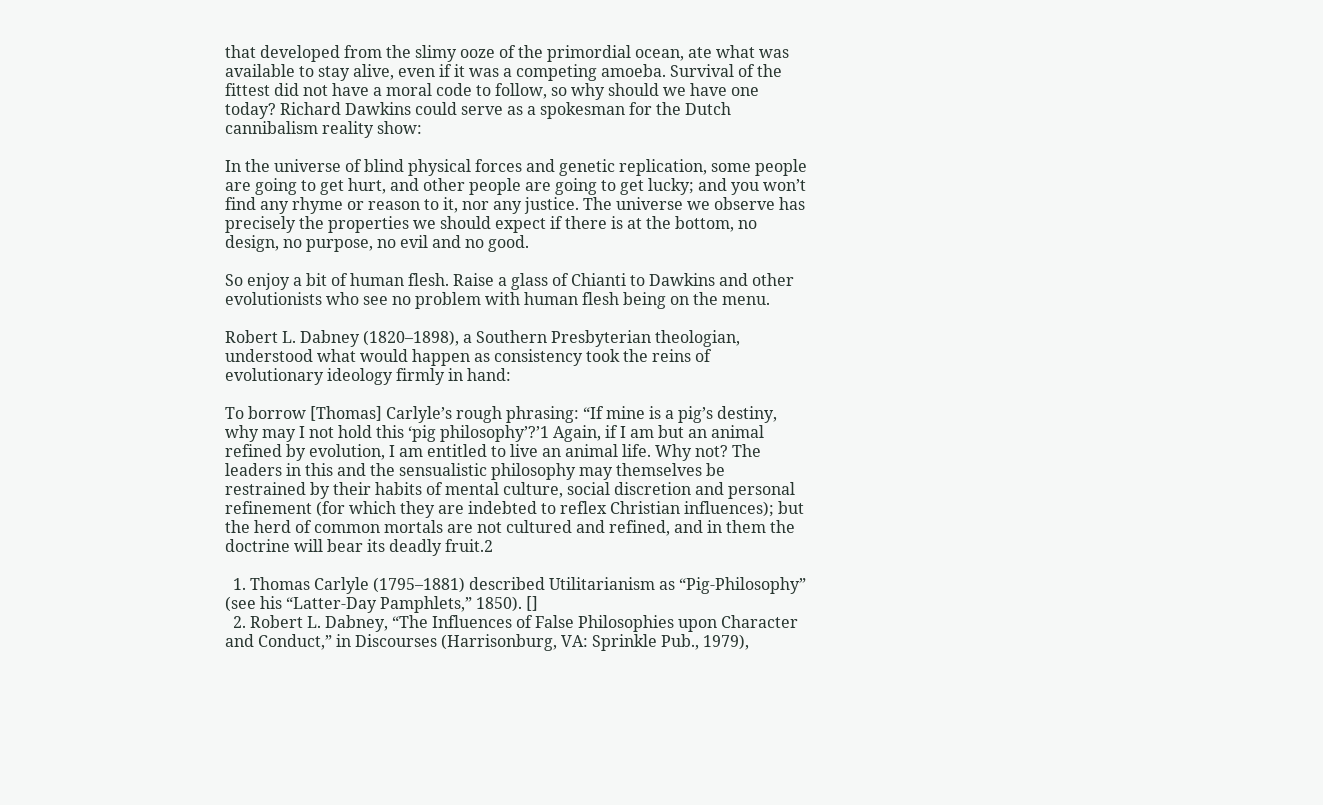that developed from the slimy ooze of the primordial ocean, ate what was available to stay alive, even if it was a competing amoeba. Survival of the fittest did not have a moral code to follow, so why should we have one today? Richard Dawkins could serve as a spokesman for the Dutch cannibalism reality show:

In the universe of blind physical forces and genetic replication, some people are going to get hurt, and other people are going to get lucky; and you won’t find any rhyme or reason to it, nor any justice. The universe we observe has precisely the properties we should expect if there is at the bottom, no design, no purpose, no evil and no good.

So enjoy a bit of human flesh. Raise a glass of Chianti to Dawkins and other evolutionists who see no problem with human flesh being on the menu.

Robert L. Dabney (1820–1898), a Southern Presbyterian theologian, understood what would happen as consistency took the reins of evolutionary ideology firmly in hand:

To borrow [Thomas] Carlyle’s rough phrasing: “If mine is a pig’s destiny, why may I not hold this ‘pig philosophy’?’1 Again, if I am but an animal refined by evolution, I am entitled to live an animal life. Why not? The leaders in this and the sensualistic philosophy may themselves be restrained by their habits of mental culture, social discretion and personal refinement (for which they are indebted to reflex Christian influences); but the herd of common mortals are not cultured and refined, and in them the doctrine will bear its deadly fruit.2

  1. Thomas Carlyle (1795–1881) described Utilitarianism as “Pig-Philosophy” (see his “Latter-Day Pamphlets,” 1850). []
  2. Robert L. Dabney, “The Influences of False Philosophies upon Character and Conduct,” in Discourses (Harrisonburg, VA: Sprinkle Pub., 1979),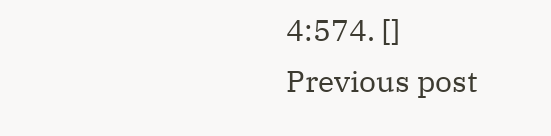4:574. []
Previous post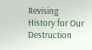Revising History for Our Destruction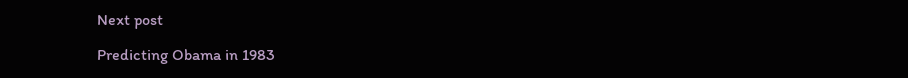Next post

Predicting Obama in 1983